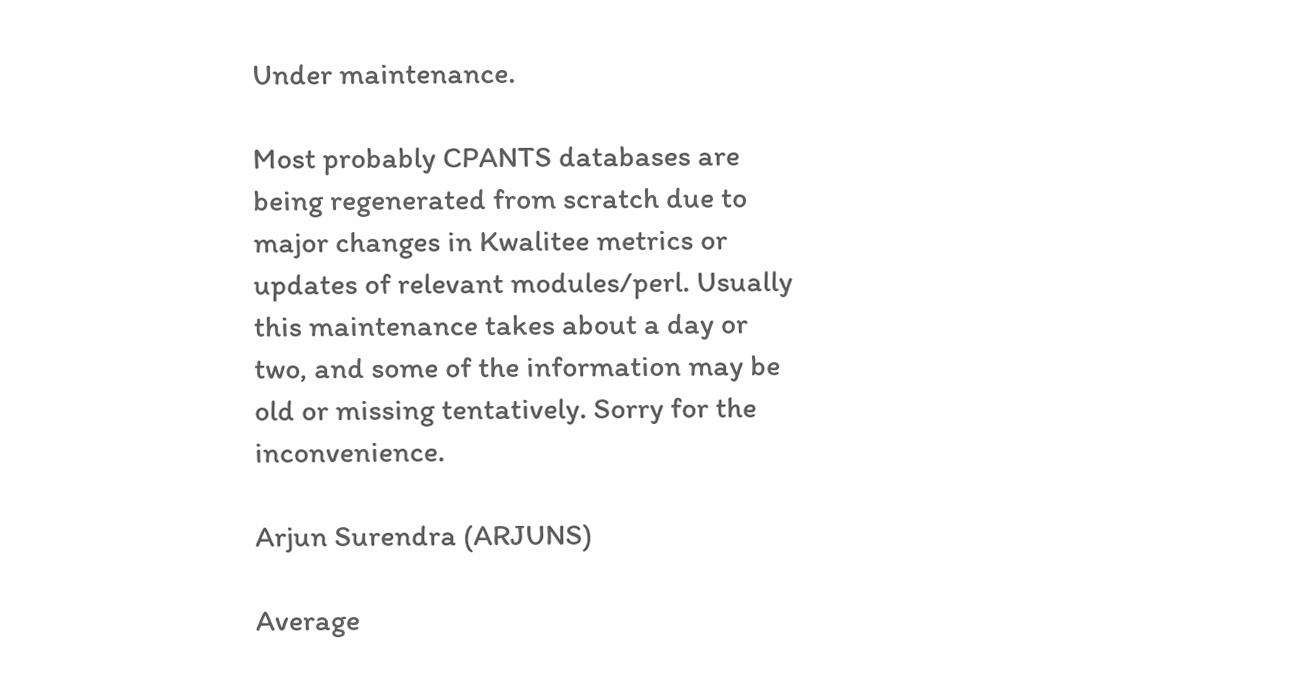Under maintenance.

Most probably CPANTS databases are being regenerated from scratch due to major changes in Kwalitee metrics or updates of relevant modules/perl. Usually this maintenance takes about a day or two, and some of the information may be old or missing tentatively. Sorry for the inconvenience.

Arjun Surendra (ARJUNS)

Average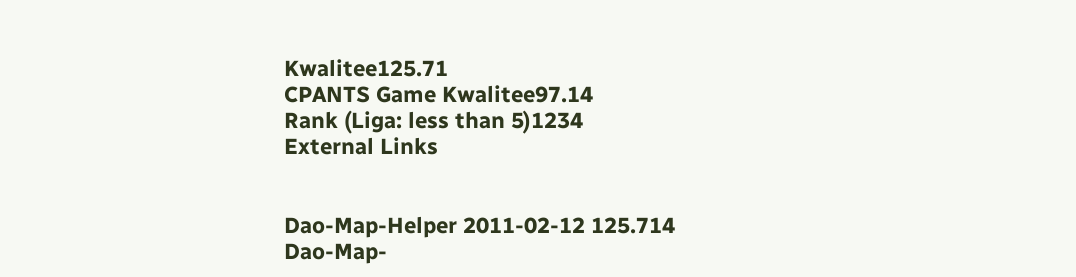Kwalitee125.71
CPANTS Game Kwalitee97.14
Rank (Liga: less than 5)1234
External Links


Dao-Map-Helper 2011-02-12 125.714
Dao-Map-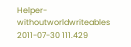Helper-withoutworldwriteables 2011-07-30 111.429